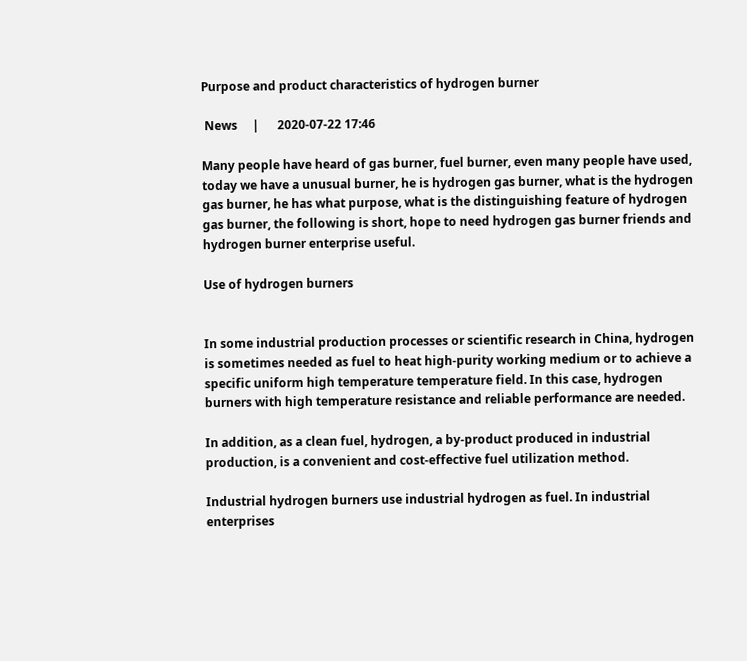Purpose and product characteristics of hydrogen burner

 News     |      2020-07-22 17:46

Many people have heard of gas burner, fuel burner, even many people have used, today we have a unusual burner, he is hydrogen gas burner, what is the hydrogen gas burner, he has what purpose, what is the distinguishing feature of hydrogen gas burner, the following is short, hope to need hydrogen gas burner friends and hydrogen burner enterprise useful.

Use of hydrogen burners


In some industrial production processes or scientific research in China, hydrogen is sometimes needed as fuel to heat high-purity working medium or to achieve a specific uniform high temperature temperature field. In this case, hydrogen burners with high temperature resistance and reliable performance are needed.

In addition, as a clean fuel, hydrogen, a by-product produced in industrial production, is a convenient and cost-effective fuel utilization method.

Industrial hydrogen burners use industrial hydrogen as fuel. In industrial enterprises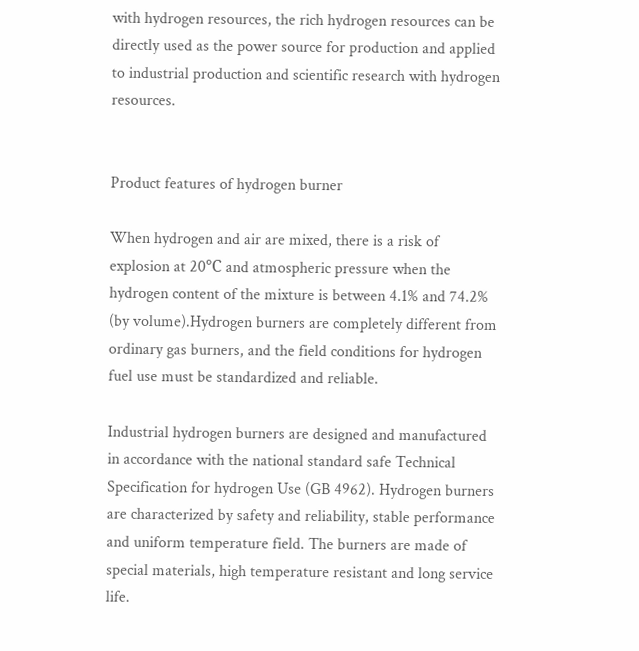with hydrogen resources, the rich hydrogen resources can be directly used as the power source for production and applied to industrial production and scientific research with hydrogen resources.


Product features of hydrogen burner

When hydrogen and air are mixed, there is a risk of explosion at 20℃ and atmospheric pressure when the hydrogen content of the mixture is between 4.1% and 74.2% (by volume).Hydrogen burners are completely different from ordinary gas burners, and the field conditions for hydrogen fuel use must be standardized and reliable.

Industrial hydrogen burners are designed and manufactured in accordance with the national standard safe Technical Specification for hydrogen Use (GB 4962). Hydrogen burners are characterized by safety and reliability, stable performance and uniform temperature field. The burners are made of special materials, high temperature resistant and long service life.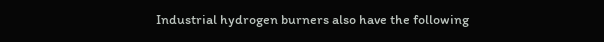Industrial hydrogen burners also have the following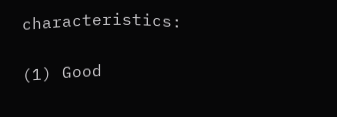characteristics:

(1) Good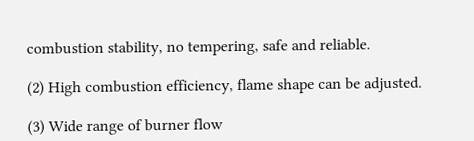combustion stability, no tempering, safe and reliable.

(2) High combustion efficiency, flame shape can be adjusted.

(3) Wide range of burner flow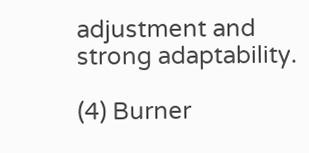adjustment and strong adaptability.

(4) Burner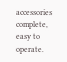accessories complete, easy to operate.